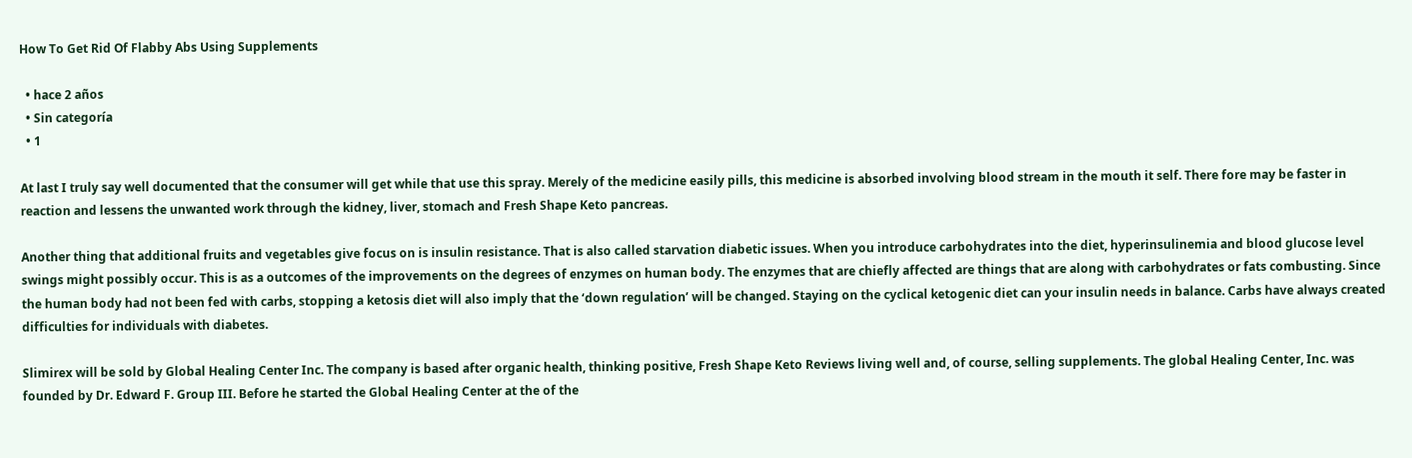How To Get Rid Of Flabby Abs Using Supplements

  • hace 2 años
  • Sin categoría
  • 1

At last I truly say well documented that the consumer will get while that use this spray. Merely of the medicine easily pills, this medicine is absorbed involving blood stream in the mouth it self. There fore may be faster in reaction and lessens the unwanted work through the kidney, liver, stomach and Fresh Shape Keto pancreas.

Another thing that additional fruits and vegetables give focus on is insulin resistance. That is also called starvation diabetic issues. When you introduce carbohydrates into the diet, hyperinsulinemia and blood glucose level swings might possibly occur. This is as a outcomes of the improvements on the degrees of enzymes on human body. The enzymes that are chiefly affected are things that are along with carbohydrates or fats combusting. Since the human body had not been fed with carbs, stopping a ketosis diet will also imply that the ‘down regulation’ will be changed. Staying on the cyclical ketogenic diet can your insulin needs in balance. Carbs have always created difficulties for individuals with diabetes.

Slimirex will be sold by Global Healing Center Inc. The company is based after organic health, thinking positive, Fresh Shape Keto Reviews living well and, of course, selling supplements. The global Healing Center, Inc. was founded by Dr. Edward F. Group III. Before he started the Global Healing Center at the of the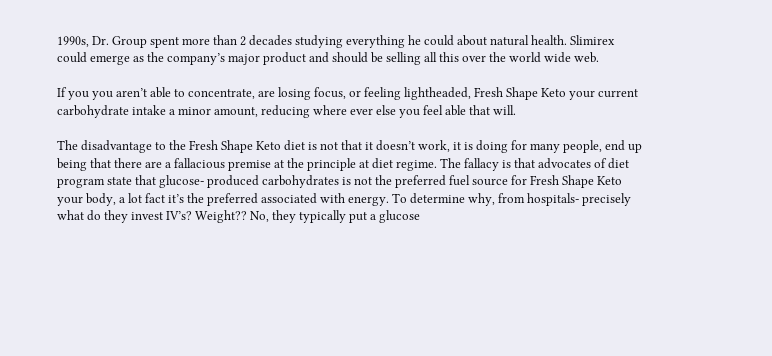1990s, Dr. Group spent more than 2 decades studying everything he could about natural health. Slimirex could emerge as the company’s major product and should be selling all this over the world wide web.

If you you aren’t able to concentrate, are losing focus, or feeling lightheaded, Fresh Shape Keto your current carbohydrate intake a minor amount, reducing where ever else you feel able that will.

The disadvantage to the Fresh Shape Keto diet is not that it doesn’t work, it is doing for many people, end up being that there are a fallacious premise at the principle at diet regime. The fallacy is that advocates of diet program state that glucose- produced carbohydrates is not the preferred fuel source for Fresh Shape Keto your body, a lot fact it’s the preferred associated with energy. To determine why, from hospitals- precisely what do they invest IV’s? Weight?? No, they typically put a glucose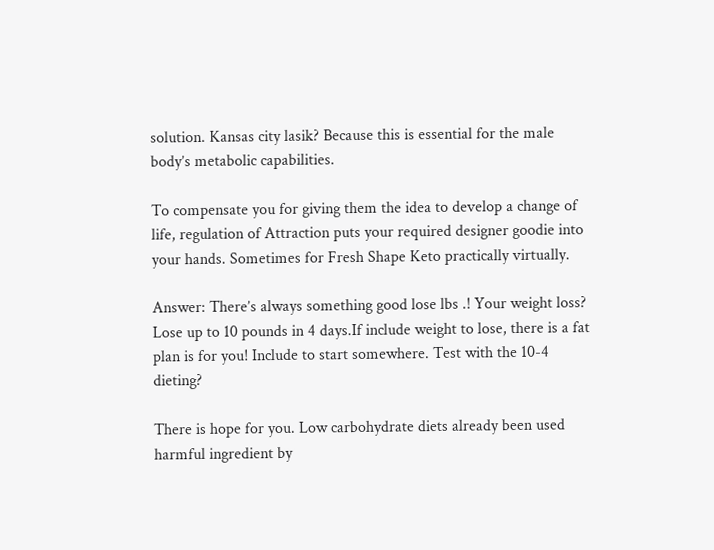solution. Kansas city lasik? Because this is essential for the male body’s metabolic capabilities.

To compensate you for giving them the idea to develop a change of life, regulation of Attraction puts your required designer goodie into your hands. Sometimes for Fresh Shape Keto practically virtually.

Answer: There’s always something good lose lbs .! Your weight loss? Lose up to 10 pounds in 4 days.If include weight to lose, there is a fat plan is for you! Include to start somewhere. Test with the 10-4 dieting?

There is hope for you. Low carbohydrate diets already been used harmful ingredient by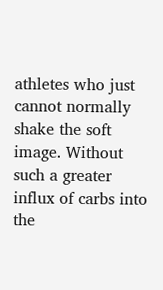athletes who just cannot normally shake the soft image. Without such a greater influx of carbs into the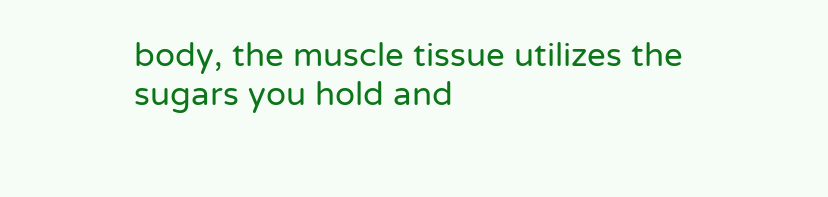body, the muscle tissue utilizes the sugars you hold and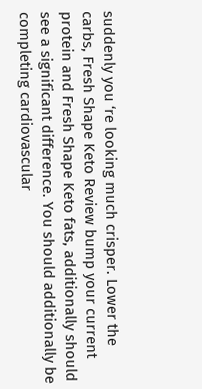suddenly you ‘re looking much crisper. Lower the carbs, Fresh Shape Keto Review bump your current protein and Fresh Shape Keto fats, additionally should see a significant difference. You should additionally be completing cardiovascular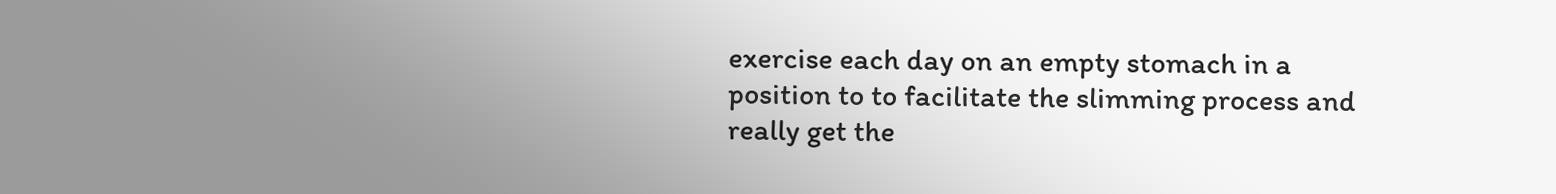exercise each day on an empty stomach in a position to to facilitate the slimming process and really get the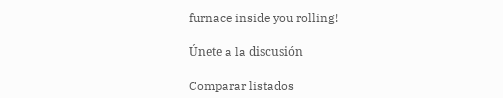furnace inside you rolling!

Únete a la discusión

Comparar listados